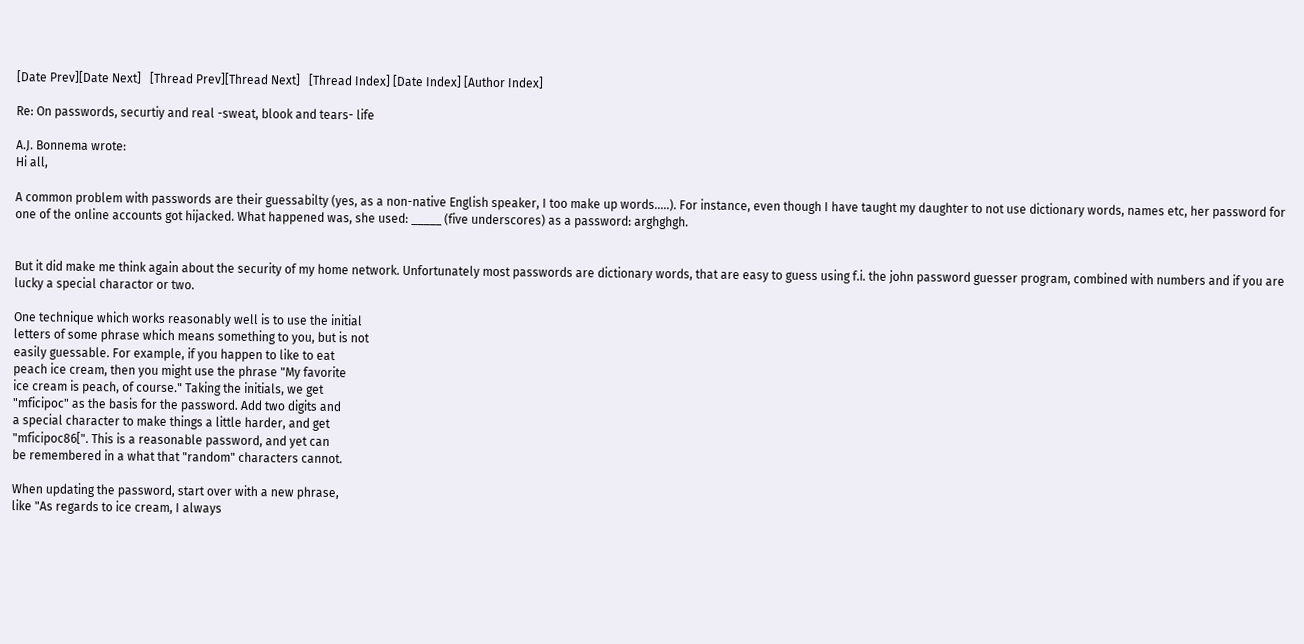[Date Prev][Date Next]   [Thread Prev][Thread Next]   [Thread Index] [Date Index] [Author Index]

Re: On passwords, securtiy and real -sweat, blook and tears- life

A.J. Bonnema wrote:
Hi all,

A common problem with passwords are their guessabilty (yes, as a non-native English speaker, I too make up words.....). For instance, even though I have taught my daughter to not use dictionary words, names etc, her password for one of the online accounts got hijacked. What happened was, she used: _____ (five underscores) as a password: arghghgh.


But it did make me think again about the security of my home network. Unfortunately most passwords are dictionary words, that are easy to guess using f.i. the john password guesser program, combined with numbers and if you are lucky a special charactor or two.

One technique which works reasonably well is to use the initial
letters of some phrase which means something to you, but is not
easily guessable. For example, if you happen to like to eat
peach ice cream, then you might use the phrase "My favorite
ice cream is peach, of course." Taking the initials, we get
"mficipoc" as the basis for the password. Add two digits and
a special character to make things a little harder, and get
"mficipoc86[". This is a reasonable password, and yet can
be remembered in a what that "random" characters cannot.

When updating the password, start over with a new phrase,
like "As regards to ice cream, I always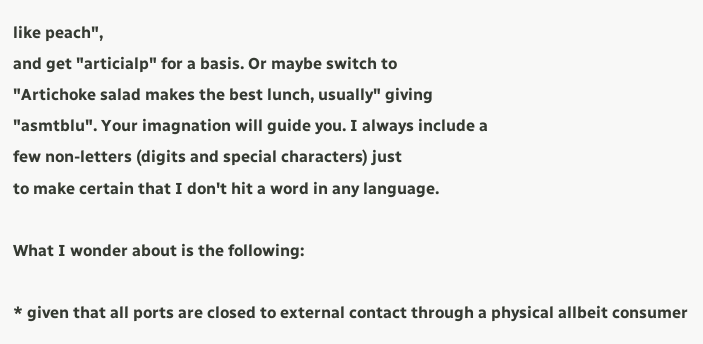like peach",
and get "articialp" for a basis. Or maybe switch to
"Artichoke salad makes the best lunch, usually" giving
"asmtblu". Your imagnation will guide you. I always include a
few non-letters (digits and special characters) just
to make certain that I don't hit a word in any language.

What I wonder about is the following:

* given that all ports are closed to external contact through a physical allbeit consumer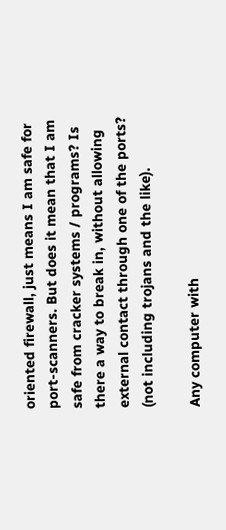oriented firewall, just means I am safe for port-scanners. But does it mean that I am safe from cracker systems / programs? Is there a way to break in, without allowing external contact through one of the ports? (not including trojans and the like).

Any computer with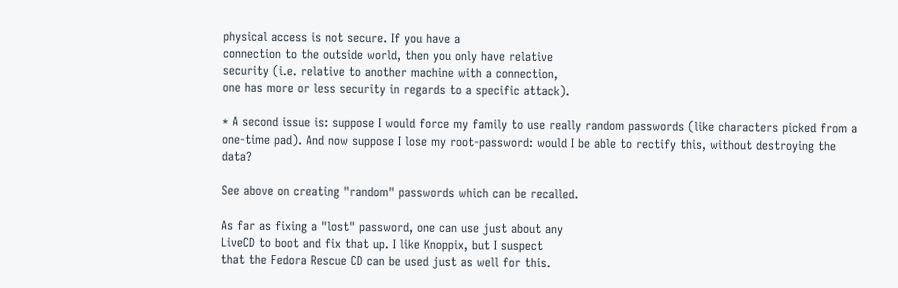physical access is not secure. If you have a
connection to the outside world, then you only have relative
security (i.e. relative to another machine with a connection,
one has more or less security in regards to a specific attack).

* A second issue is: suppose I would force my family to use really random passwords (like characters picked from a one-time pad). And now suppose I lose my root-password: would I be able to rectify this, without destroying the data?

See above on creating "random" passwords which can be recalled.

As far as fixing a "lost" password, one can use just about any
LiveCD to boot and fix that up. I like Knoppix, but I suspect
that the Fedora Rescue CD can be used just as well for this.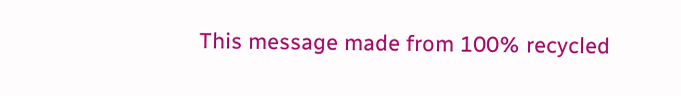This message made from 100% recycled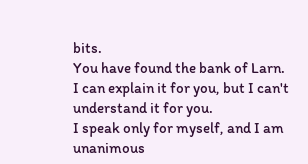bits.
You have found the bank of Larn.
I can explain it for you, but I can't understand it for you.
I speak only for myself, and I am unanimous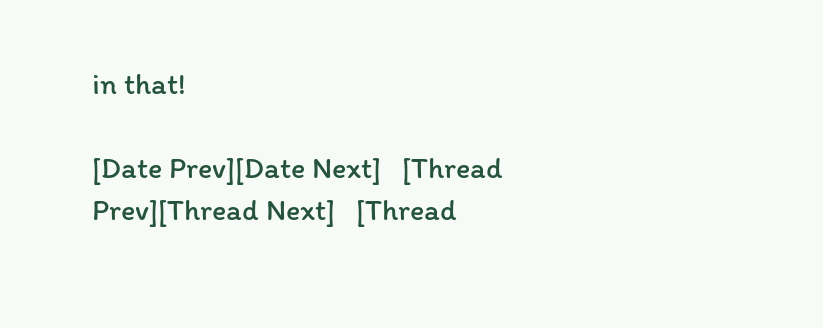in that!

[Date Prev][Date Next]   [Thread Prev][Thread Next]   [Thread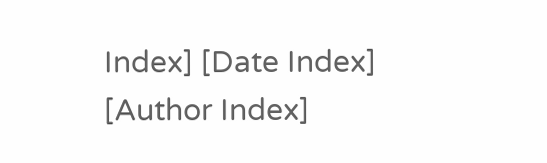Index] [Date Index] [Author Index]